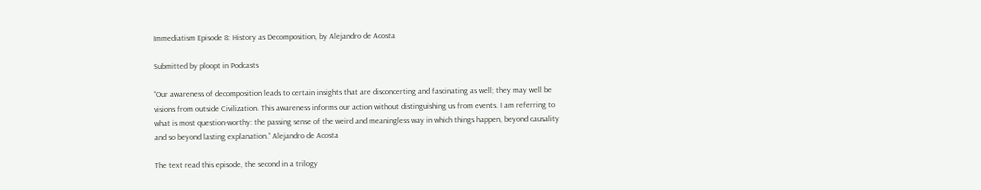Immediatism Episode 8: History as Decomposition, by Alejandro de Acosta

Submitted by ploopt in Podcasts

“Our awareness of decomposition leads to certain insights that are disconcerting and fascinating as well; they may well be visions from outside Civilization. This awareness informs our action without distinguishing us from events. I am referring to what is most question-worthy: the passing sense of the weird and meaningless way in which things happen, beyond causality and so beyond lasting explanation.” Alejandro de Acosta

The text read this episode, the second in a trilogy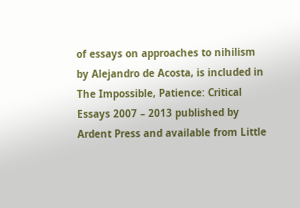of essays on approaches to nihilism by Alejandro de Acosta, is included in The Impossible, Patience: Critical Essays 2007 – 2013 published by Ardent Press and available from Little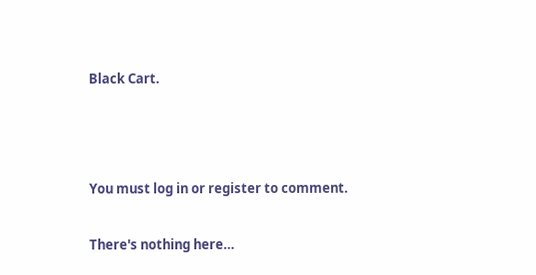Black Cart.



You must log in or register to comment.

There's nothing here…